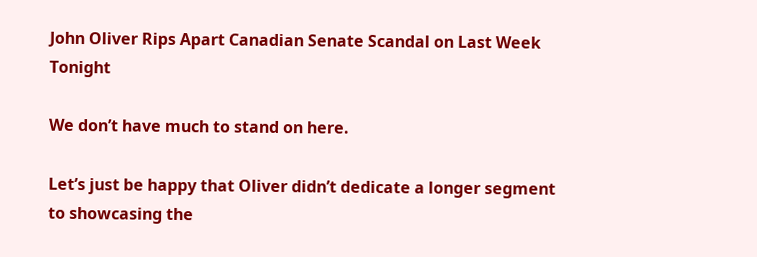John Oliver Rips Apart Canadian Senate Scandal on Last Week Tonight

We don’t have much to stand on here.

Let’s just be happy that Oliver didn’t dedicate a longer segment to showcasing the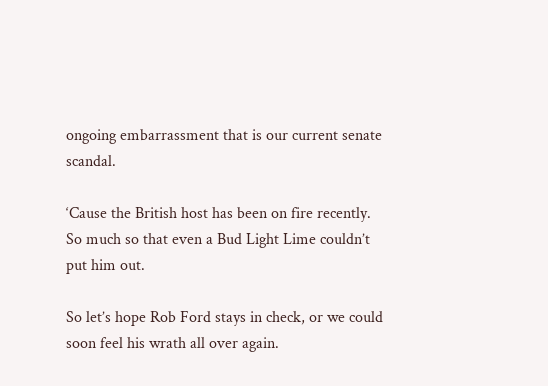ongoing embarrassment that is our current senate scandal.

‘Cause the British host has been on fire recently. So much so that even a Bud Light Lime couldn’t put him out.

So let’s hope Rob Ford stays in check, or we could soon feel his wrath all over again.